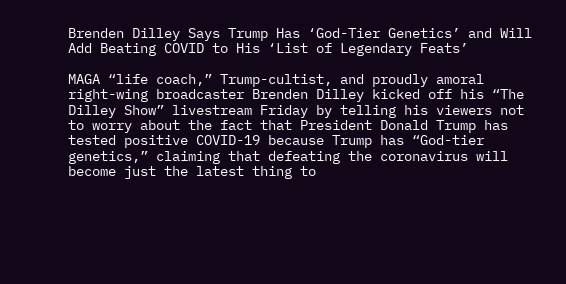Brenden Dilley Says Trump Has ‘God-Tier Genetics’ and Will Add Beating COVID to His ‘List of Legendary Feats’

MAGA “life coach,” Trump-cultist, and proudly amoral right-wing broadcaster Brenden Dilley kicked off his “The Dilley Show” livestream Friday by telling his viewers not to worry about the fact that President Donald Trump has tested positive COVID-19 because Trump has “God-tier genetics,” claiming that defeating the coronavirus will become just the latest thing to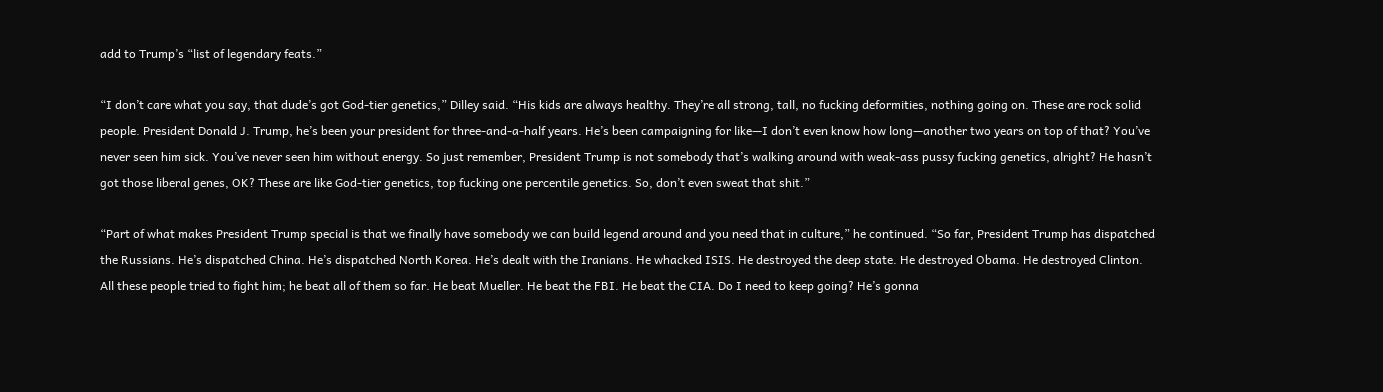add to Trump’s “list of legendary feats.”

“I don’t care what you say, that dude’s got God-tier genetics,” Dilley said. “His kids are always healthy. They’re all strong, tall, no fucking deformities, nothing going on. These are rock solid people. President Donald J. Trump, he’s been your president for three-and-a-half years. He’s been campaigning for like—I don’t even know how long—another two years on top of that? You’ve never seen him sick. You’ve never seen him without energy. So just remember, President Trump is not somebody that’s walking around with weak-ass pussy fucking genetics, alright? He hasn’t got those liberal genes, OK? These are like God-tier genetics, top fucking one percentile genetics. So, don’t even sweat that shit.”

“Part of what makes President Trump special is that we finally have somebody we can build legend around and you need that in culture,” he continued. “So far, President Trump has dispatched the Russians. He’s dispatched China. He’s dispatched North Korea. He’s dealt with the Iranians. He whacked ISIS. He destroyed the deep state. He destroyed Obama. He destroyed Clinton. All these people tried to fight him; he beat all of them so far. He beat Mueller. He beat the FBI. He beat the CIA. Do I need to keep going? He’s gonna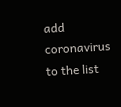add coronavirus to the list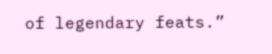of legendary feats.”